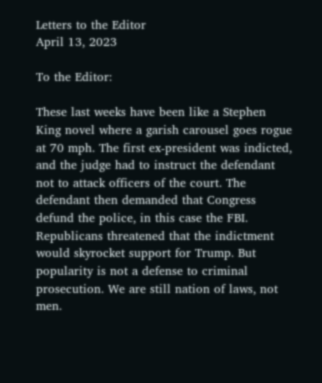Letters to the Editor
April 13, 2023

To the Editor:

These last weeks have been like a Stephen King novel where a garish carousel goes rogue at 70 mph. The first ex-president was indicted, and the judge had to instruct the defendant not to attack officers of the court. The defendant then demanded that Congress defund the police, in this case the FBI. Republicans threatened that the indictment would skyrocket support for Trump. But popularity is not a defense to criminal prosecution. We are still nation of laws, not men.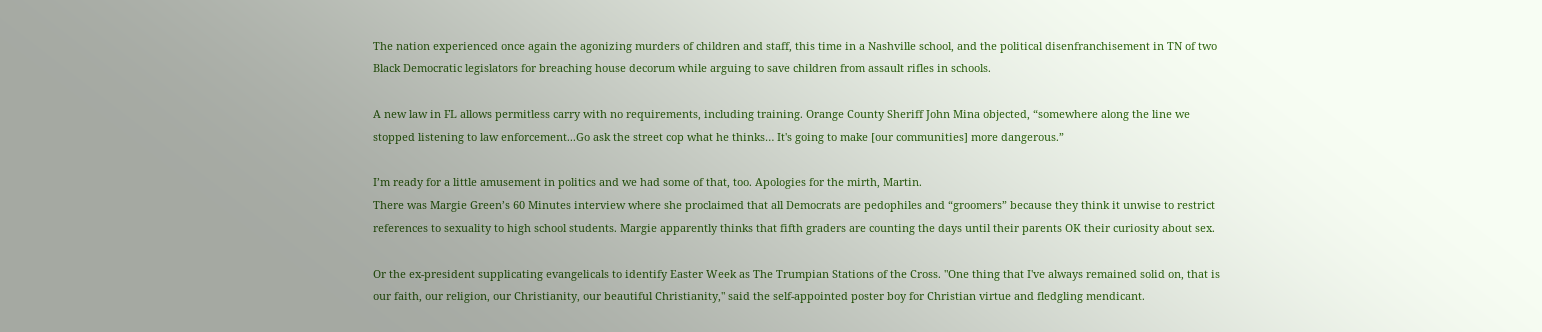The nation experienced once again the agonizing murders of children and staff, this time in a Nashville school, and the political disenfranchisement in TN of two Black Democratic legislators for breaching house decorum while arguing to save children from assault rifles in schools.

A new law in FL allows permitless carry with no requirements, including training. Orange County Sheriff John Mina objected, “somewhere along the line we stopped listening to law enforcement...Go ask the street cop what he thinks… It's going to make [our communities] more dangerous.”

I’m ready for a little amusement in politics and we had some of that, too. Apologies for the mirth, Martin.
There was Margie Green’s 60 Minutes interview where she proclaimed that all Democrats are pedophiles and “groomers” because they think it unwise to restrict references to sexuality to high school students. Margie apparently thinks that fifth graders are counting the days until their parents OK their curiosity about sex.

Or the ex-president supplicating evangelicals to identify Easter Week as The Trumpian Stations of the Cross. "One thing that I've always remained solid on, that is our faith, our religion, our Christianity, our beautiful Christianity," said the self-appointed poster boy for Christian virtue and fledgling mendicant.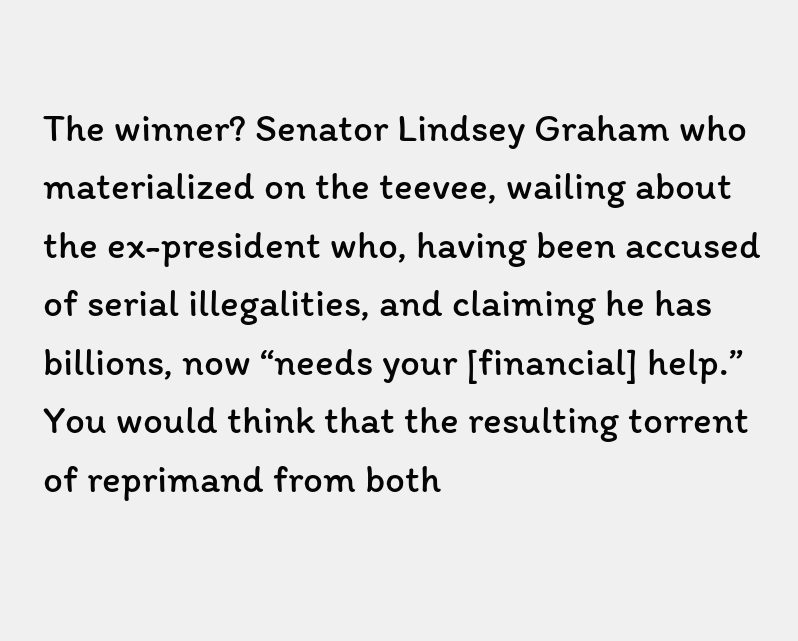The winner? Senator Lindsey Graham who materialized on the teevee, wailing about the ex-president who, having been accused of serial illegalities, and claiming he has billions, now “needs your [financial] help.” You would think that the resulting torrent of reprimand from both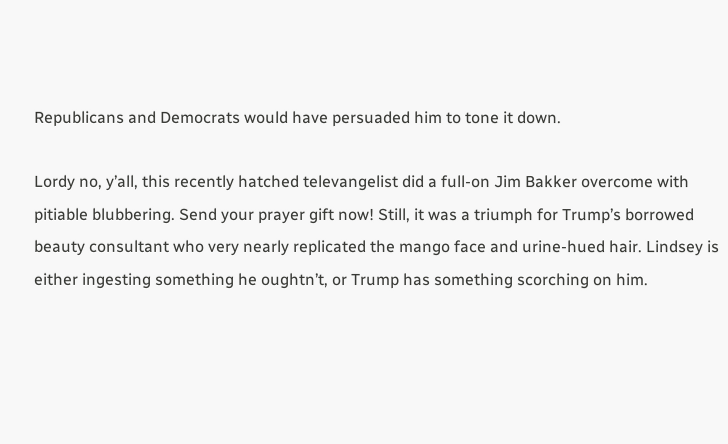Republicans and Democrats would have persuaded him to tone it down.

Lordy no, y’all, this recently hatched televangelist did a full-on Jim Bakker overcome with pitiable blubbering. Send your prayer gift now! Still, it was a triumph for Trump’s borrowed beauty consultant who very nearly replicated the mango face and urine-hued hair. Lindsey is either ingesting something he oughtn’t, or Trump has something scorching on him.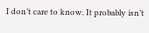I don’t care to know. It probably isn’t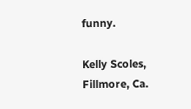funny.

Kelly Scoles,
Fillmore, Ca.